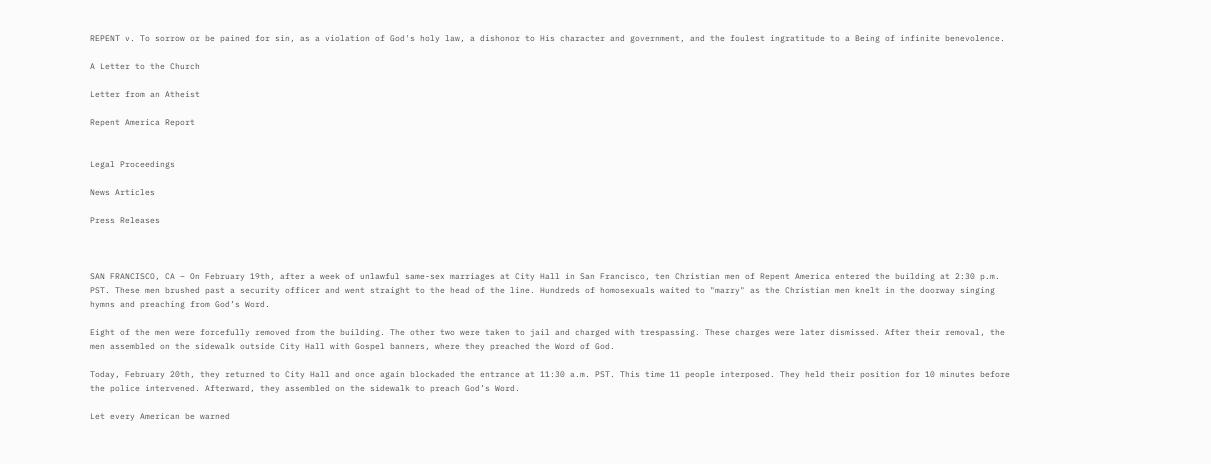REPENT v. To sorrow or be pained for sin, as a violation of God's holy law, a dishonor to His character and government, and the foulest ingratitude to a Being of infinite benevolence.

A Letter to the Church

Letter from an Atheist

Repent America Report


Legal Proceedings

News Articles

Press Releases



SAN FRANCISCO, CA – On February 19th, after a week of unlawful same-sex marriages at City Hall in San Francisco, ten Christian men of Repent America entered the building at 2:30 p.m. PST. These men brushed past a security officer and went straight to the head of the line. Hundreds of homosexuals waited to "marry" as the Christian men knelt in the doorway singing hymns and preaching from God’s Word.

Eight of the men were forcefully removed from the building. The other two were taken to jail and charged with trespassing. These charges were later dismissed. After their removal, the men assembled on the sidewalk outside City Hall with Gospel banners, where they preached the Word of God.

Today, February 20th, they returned to City Hall and once again blockaded the entrance at 11:30 a.m. PST. This time 11 people interposed. They held their position for 10 minutes before the police intervened. Afterward, they assembled on the sidewalk to preach God’s Word.

Let every American be warned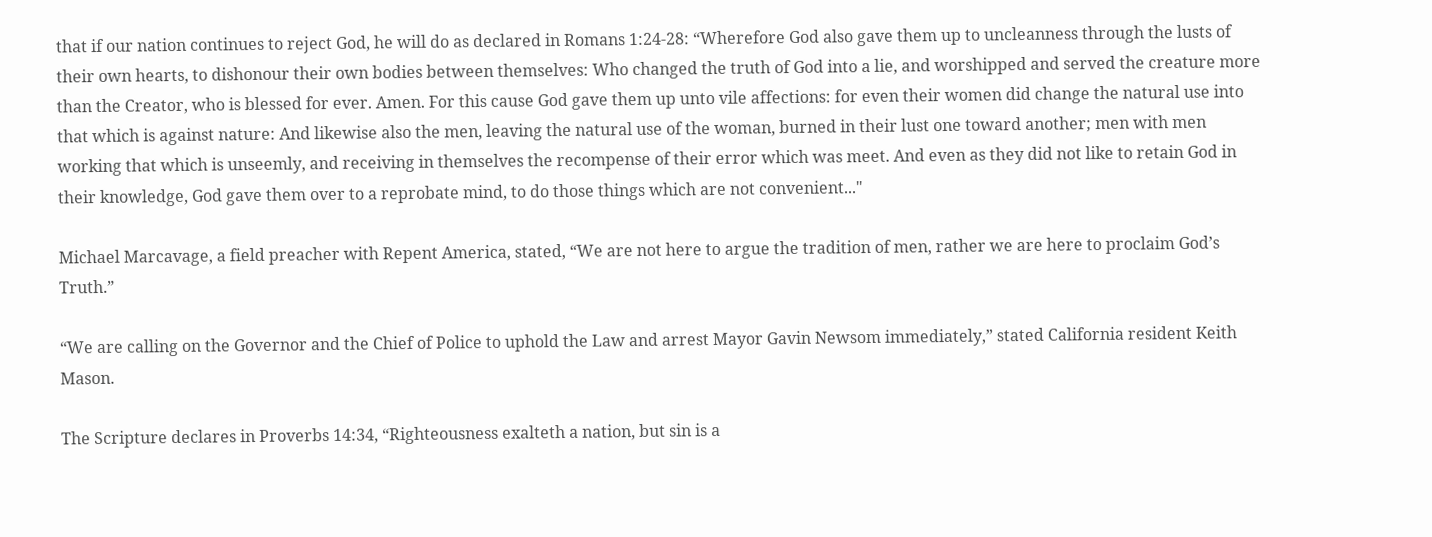that if our nation continues to reject God, he will do as declared in Romans 1:24-28: “Wherefore God also gave them up to uncleanness through the lusts of their own hearts, to dishonour their own bodies between themselves: Who changed the truth of God into a lie, and worshipped and served the creature more than the Creator, who is blessed for ever. Amen. For this cause God gave them up unto vile affections: for even their women did change the natural use into that which is against nature: And likewise also the men, leaving the natural use of the woman, burned in their lust one toward another; men with men working that which is unseemly, and receiving in themselves the recompense of their error which was meet. And even as they did not like to retain God in their knowledge, God gave them over to a reprobate mind, to do those things which are not convenient..."

Michael Marcavage, a field preacher with Repent America, stated, “We are not here to argue the tradition of men, rather we are here to proclaim God’s Truth.”

“We are calling on the Governor and the Chief of Police to uphold the Law and arrest Mayor Gavin Newsom immediately,” stated California resident Keith Mason.

The Scripture declares in Proverbs 14:34, “Righteousness exalteth a nation, but sin is a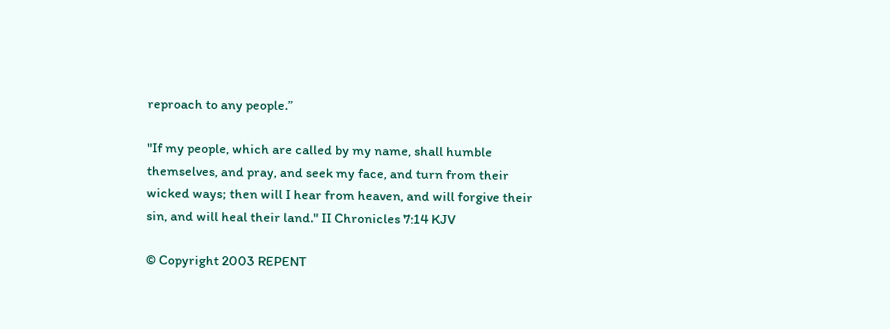reproach to any people.”

"If my people, which are called by my name, shall humble themselves, and pray, and seek my face, and turn from their wicked ways; then will I hear from heaven, and will forgive their sin, and will heal their land." II Chronicles 7:14 KJV

© Copyright 2003 REPENT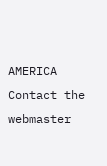AMERICA
Contact the webmaster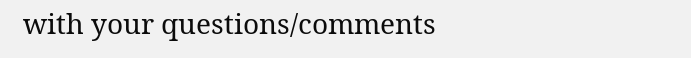with your questions/comments